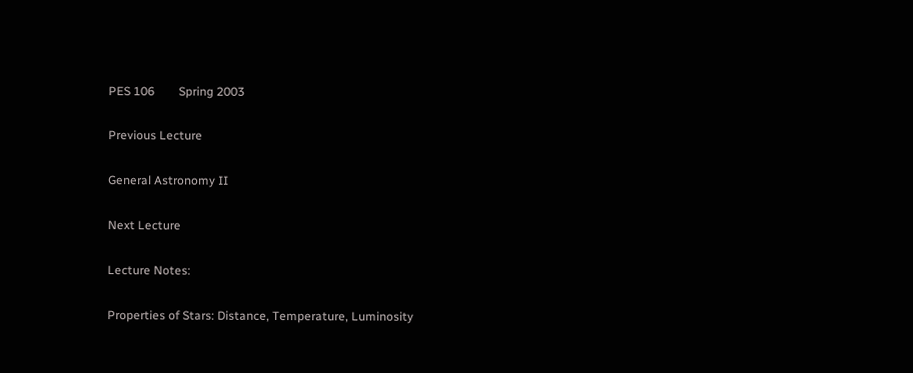PES 106        Spring 2003

Previous Lecture

General Astronomy II

Next Lecture

Lecture Notes:

Properties of Stars: Distance, Temperature, Luminosity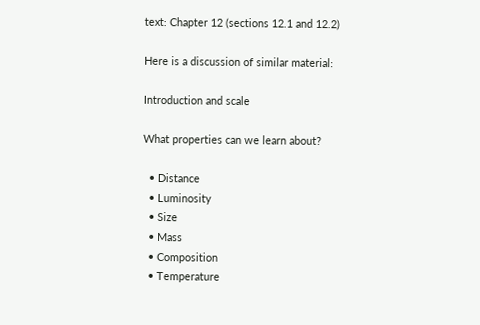text: Chapter 12 (sections 12.1 and 12.2)

Here is a discussion of similar material:

Introduction and scale

What properties can we learn about?

  • Distance
  • Luminosity
  • Size
  • Mass
  • Composition
  • Temperature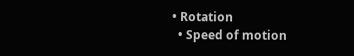• Rotation
  • Speed of motion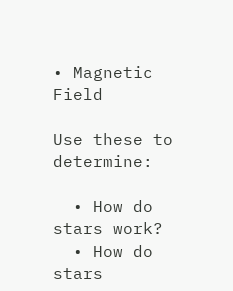• Magnetic Field

Use these to determine:

  • How do stars work?
  • How do stars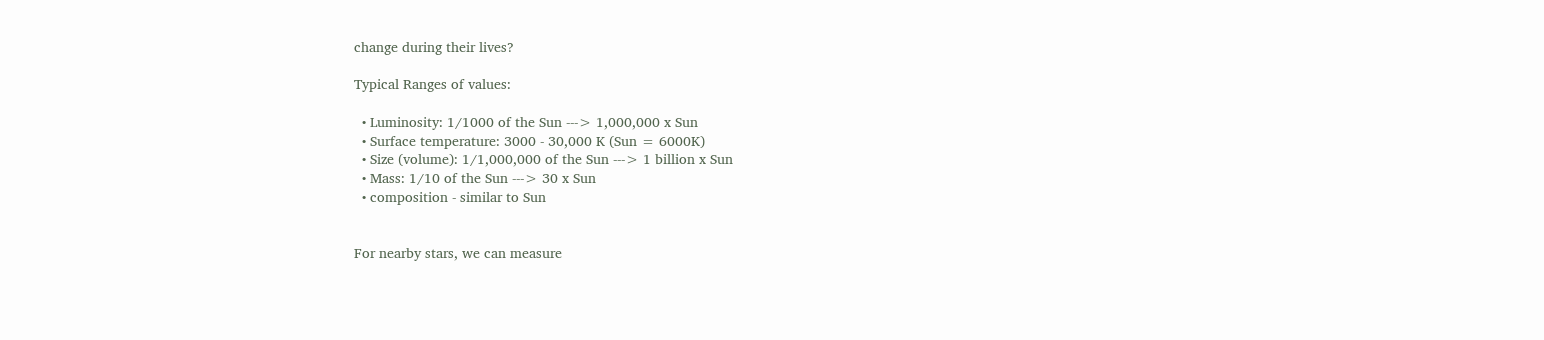change during their lives?

Typical Ranges of values:

  • Luminosity: 1/1000 of the Sun ---> 1,000,000 x Sun
  • Surface temperature: 3000 - 30,000 K (Sun = 6000K)
  • Size (volume): 1/1,000,000 of the Sun ---> 1 billion x Sun
  • Mass: 1/10 of the Sun ---> 30 x Sun
  • composition - similar to Sun


For nearby stars, we can measure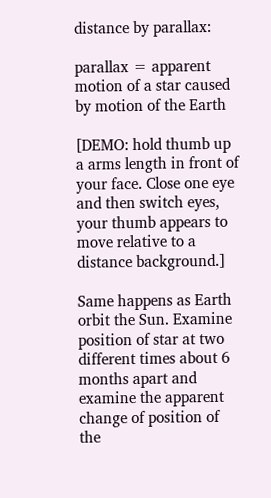distance by parallax:

parallax = apparent motion of a star caused by motion of the Earth

[DEMO: hold thumb up a arms length in front of your face. Close one eye and then switch eyes, your thumb appears to move relative to a distance background.]

Same happens as Earth orbit the Sun. Examine position of star at two different times about 6 months apart and examine the apparent change of position of the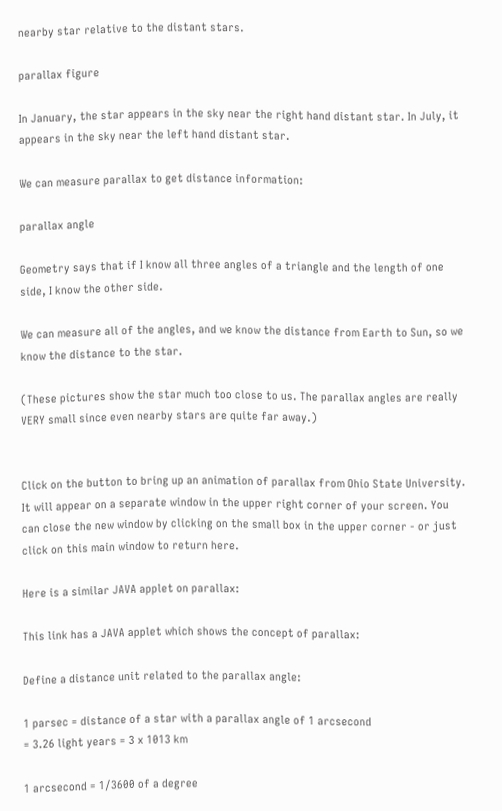nearby star relative to the distant stars.

parallax figure

In January, the star appears in the sky near the right hand distant star. In July, it appears in the sky near the left hand distant star.

We can measure parallax to get distance information:

parallax angle

Geometry says that if I know all three angles of a triangle and the length of one side, I know the other side.

We can measure all of the angles, and we know the distance from Earth to Sun, so we know the distance to the star.

(These pictures show the star much too close to us. The parallax angles are really VERY small since even nearby stars are quite far away.)


Click on the button to bring up an animation of parallax from Ohio State University. It will appear on a separate window in the upper right corner of your screen. You can close the new window by clicking on the small box in the upper corner - or just click on this main window to return here.

Here is a similar JAVA applet on parallax:

This link has a JAVA applet which shows the concept of parallax:

Define a distance unit related to the parallax angle:

1 parsec = distance of a star with a parallax angle of 1 arcsecond
= 3.26 light years = 3 x 1013 km

1 arcsecond = 1/3600 of a degree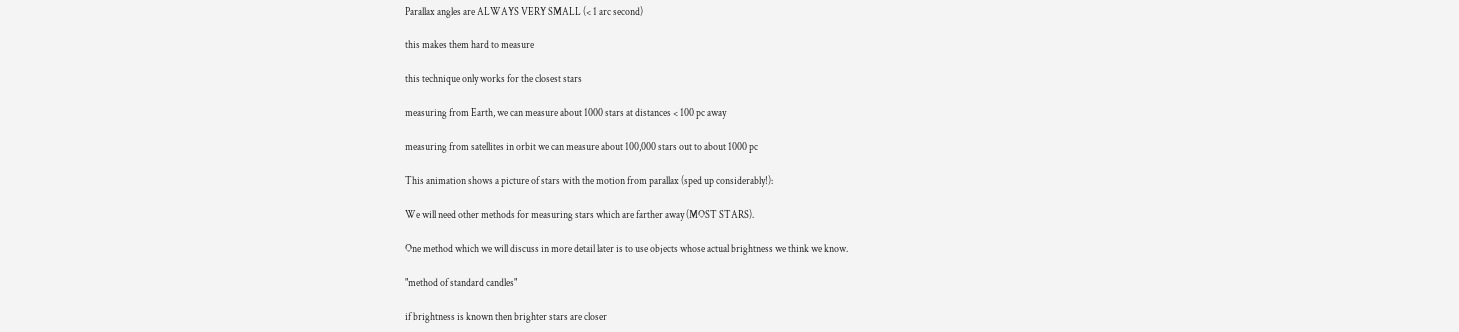Parallax angles are ALWAYS VERY SMALL (< 1 arc second)

this makes them hard to measure

this technique only works for the closest stars

measuring from Earth, we can measure about 1000 stars at distances < 100 pc away

measuring from satellites in orbit we can measure about 100,000 stars out to about 1000 pc

This animation shows a picture of stars with the motion from parallax (sped up considerably!):

We will need other methods for measuring stars which are farther away (MOST STARS).

One method which we will discuss in more detail later is to use objects whose actual brightness we think we know.

"method of standard candles"

if brightness is known then brighter stars are closer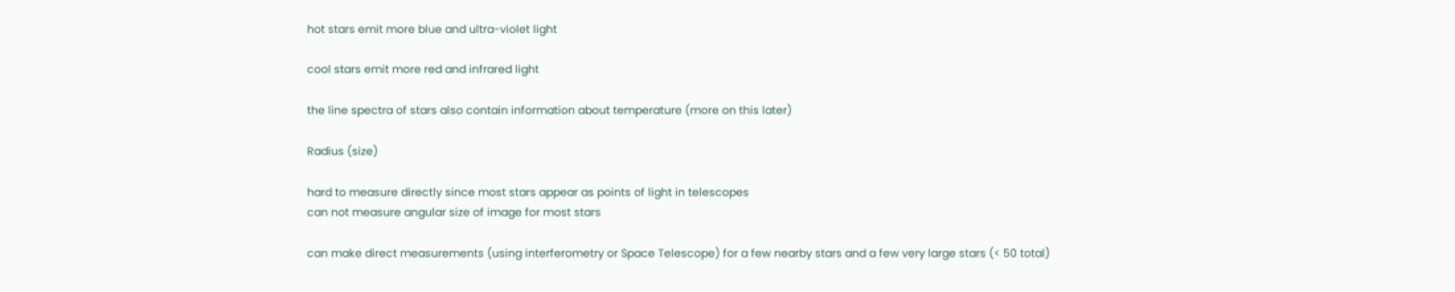hot stars emit more blue and ultra-violet light

cool stars emit more red and infrared light

the line spectra of stars also contain information about temperature (more on this later)

Radius (size)

hard to measure directly since most stars appear as points of light in telescopes
can not measure angular size of image for most stars

can make direct measurements (using interferometry or Space Telescope) for a few nearby stars and a few very large stars (< 50 total)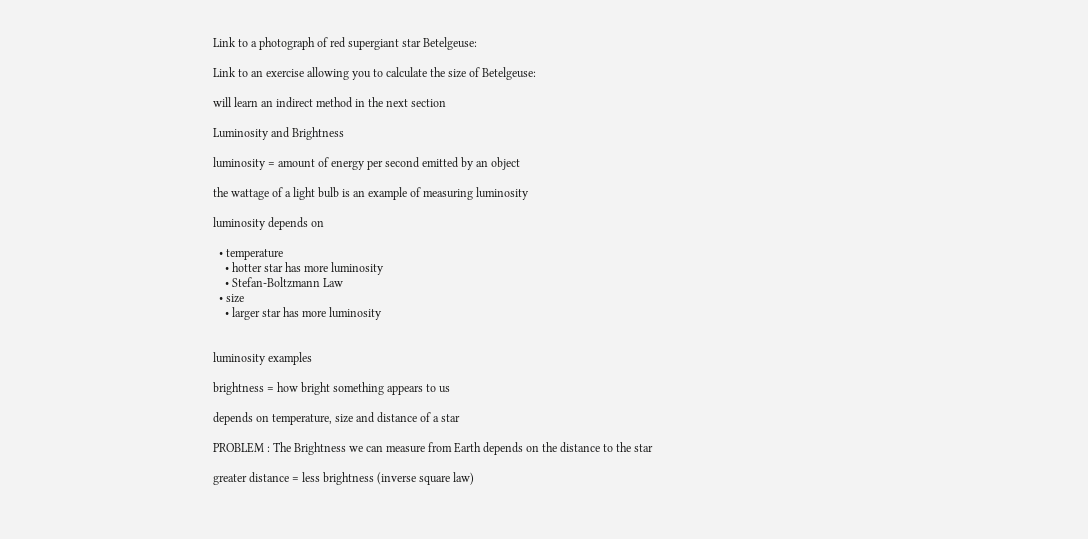Link to a photograph of red supergiant star Betelgeuse:

Link to an exercise allowing you to calculate the size of Betelgeuse:

will learn an indirect method in the next section

Luminosity and Brightness

luminosity = amount of energy per second emitted by an object

the wattage of a light bulb is an example of measuring luminosity

luminosity depends on

  • temperature
    • hotter star has more luminosity
    • Stefan-Boltzmann Law
  • size
    • larger star has more luminosity


luminosity examples

brightness = how bright something appears to us

depends on temperature, size and distance of a star

PROBLEM : The Brightness we can measure from Earth depends on the distance to the star

greater distance = less brightness (inverse square law)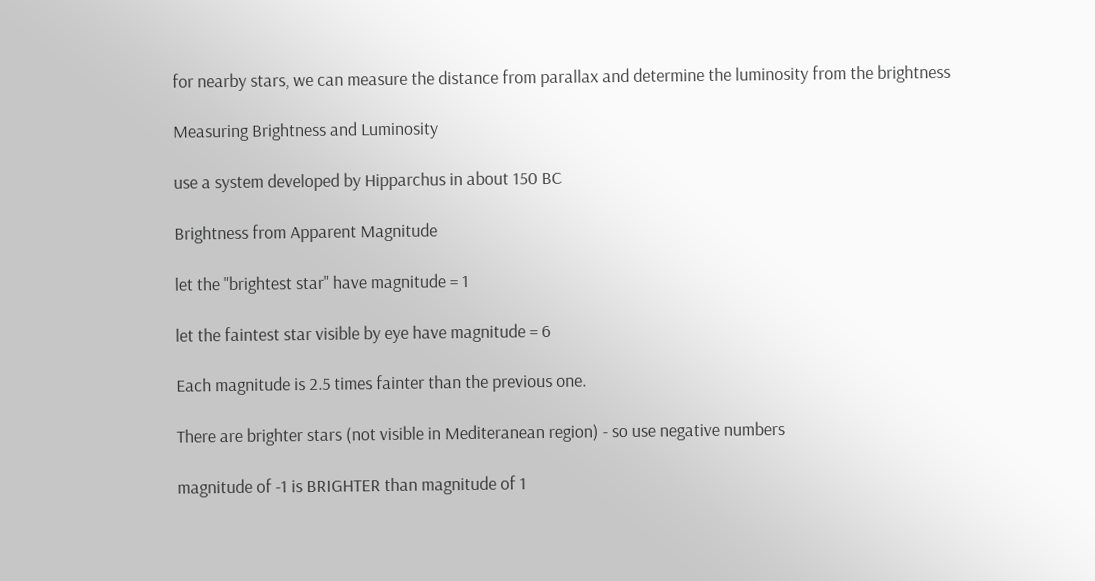for nearby stars, we can measure the distance from parallax and determine the luminosity from the brightness

Measuring Brightness and Luminosity

use a system developed by Hipparchus in about 150 BC

Brightness from Apparent Magnitude

let the "brightest star" have magnitude = 1

let the faintest star visible by eye have magnitude = 6

Each magnitude is 2.5 times fainter than the previous one.

There are brighter stars (not visible in Mediteranean region) - so use negative numbers

magnitude of -1 is BRIGHTER than magnitude of 1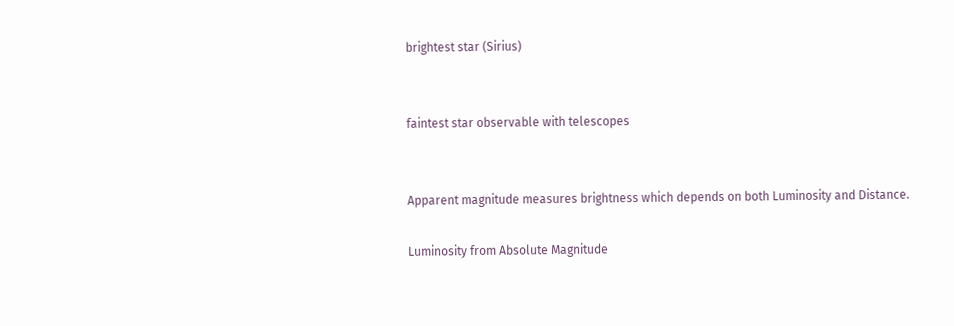brightest star (Sirius)


faintest star observable with telescopes


Apparent magnitude measures brightness which depends on both Luminosity and Distance.

Luminosity from Absolute Magnitude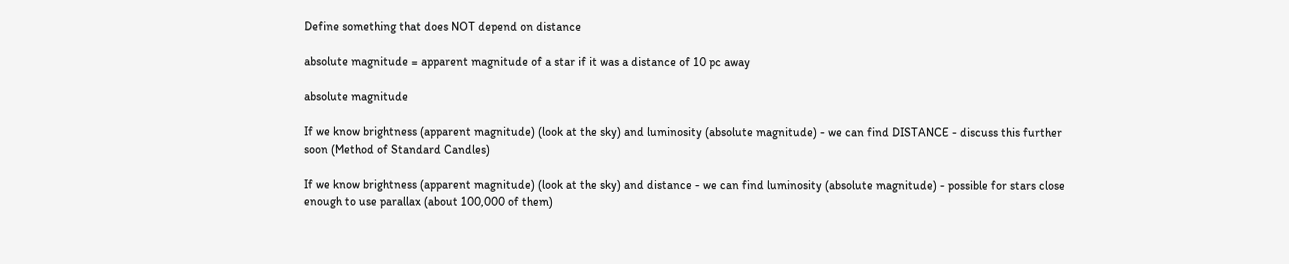Define something that does NOT depend on distance

absolute magnitude = apparent magnitude of a star if it was a distance of 10 pc away

absolute magnitude

If we know brightness (apparent magnitude) (look at the sky) and luminosity (absolute magnitude) - we can find DISTANCE - discuss this further soon (Method of Standard Candles)

If we know brightness (apparent magnitude) (look at the sky) and distance - we can find luminosity (absolute magnitude) - possible for stars close enough to use parallax (about 100,000 of them)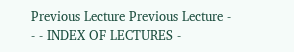Previous Lecture Previous Lecture - - - INDEX OF LECTURES -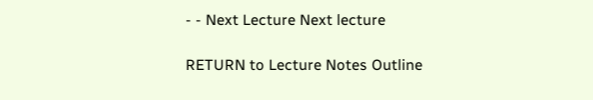- - Next Lecture Next lecture

RETURN to Lecture Notes Outline